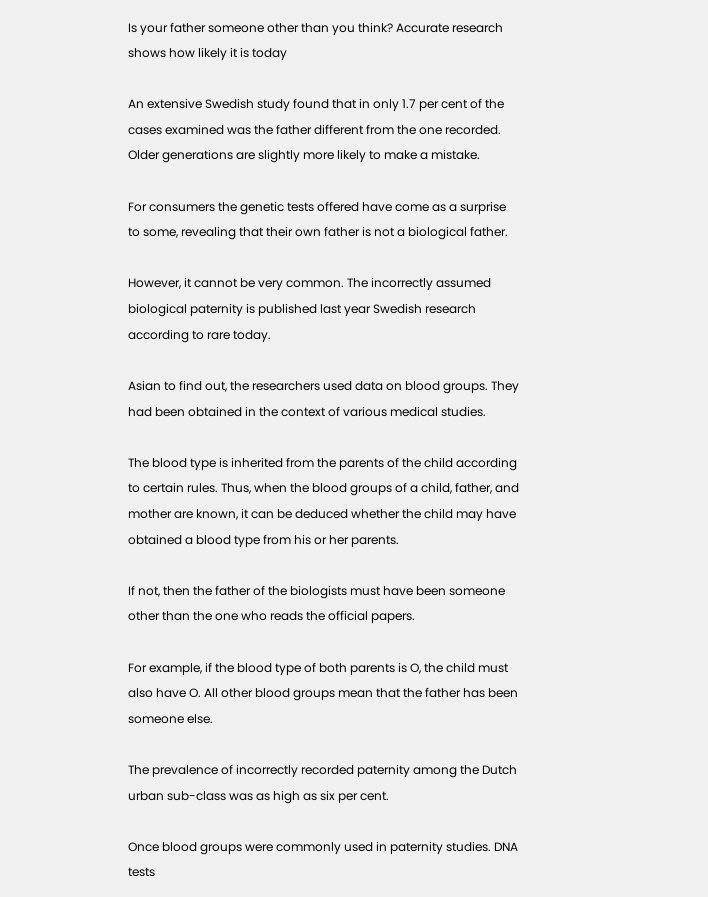Is your father someone other than you think? Accurate research shows how likely it is today

An extensive Swedish study found that in only 1.7 per cent of the cases examined was the father different from the one recorded. Older generations are slightly more likely to make a mistake.

For consumers the genetic tests offered have come as a surprise to some, revealing that their own father is not a biological father.

However, it cannot be very common. The incorrectly assumed biological paternity is published last year Swedish research according to rare today.

Asian to find out, the researchers used data on blood groups. They had been obtained in the context of various medical studies.

The blood type is inherited from the parents of the child according to certain rules. Thus, when the blood groups of a child, father, and mother are known, it can be deduced whether the child may have obtained a blood type from his or her parents.

If not, then the father of the biologists must have been someone other than the one who reads the official papers.

For example, if the blood type of both parents is O, the child must also have O. All other blood groups mean that the father has been someone else.

The prevalence of incorrectly recorded paternity among the Dutch urban sub-class was as high as six per cent.

Once blood groups were commonly used in paternity studies. DNA tests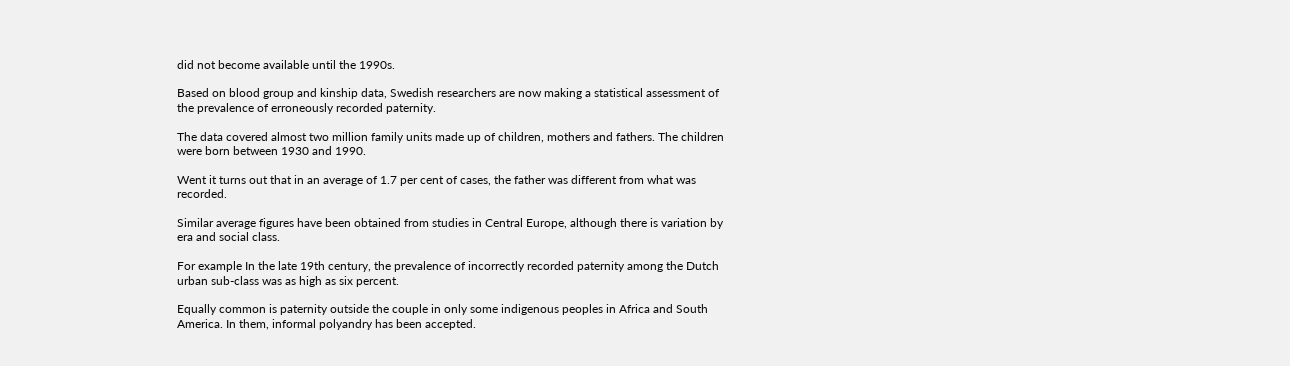did not become available until the 1990s.

Based on blood group and kinship data, Swedish researchers are now making a statistical assessment of the prevalence of erroneously recorded paternity.

The data covered almost two million family units made up of children, mothers and fathers. The children were born between 1930 and 1990.

Went it turns out that in an average of 1.7 per cent of cases, the father was different from what was recorded.

Similar average figures have been obtained from studies in Central Europe, although there is variation by era and social class.

For example In the late 19th century, the prevalence of incorrectly recorded paternity among the Dutch urban sub-class was as high as six percent.

Equally common is paternity outside the couple in only some indigenous peoples in Africa and South America. In them, informal polyandry has been accepted.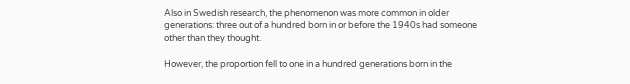Also in Swedish research, the phenomenon was more common in older generations: three out of a hundred born in or before the 1940s had someone other than they thought.

However, the proportion fell to one in a hundred generations born in the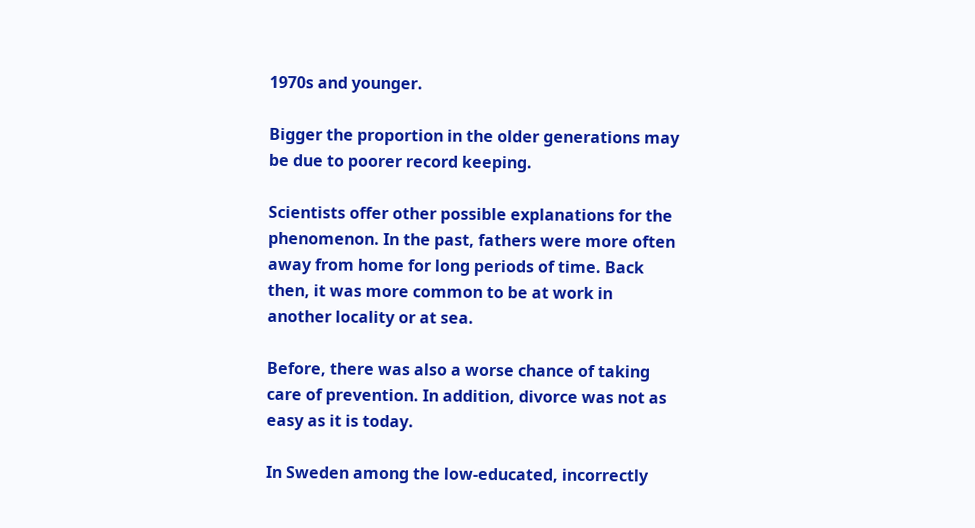1970s and younger.

Bigger the proportion in the older generations may be due to poorer record keeping.

Scientists offer other possible explanations for the phenomenon. In the past, fathers were more often away from home for long periods of time. Back then, it was more common to be at work in another locality or at sea.

Before, there was also a worse chance of taking care of prevention. In addition, divorce was not as easy as it is today.

In Sweden among the low-educated, incorrectly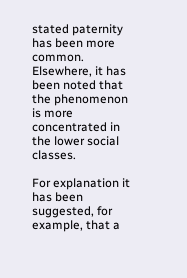stated paternity has been more common. Elsewhere, it has been noted that the phenomenon is more concentrated in the lower social classes.

For explanation it has been suggested, for example, that a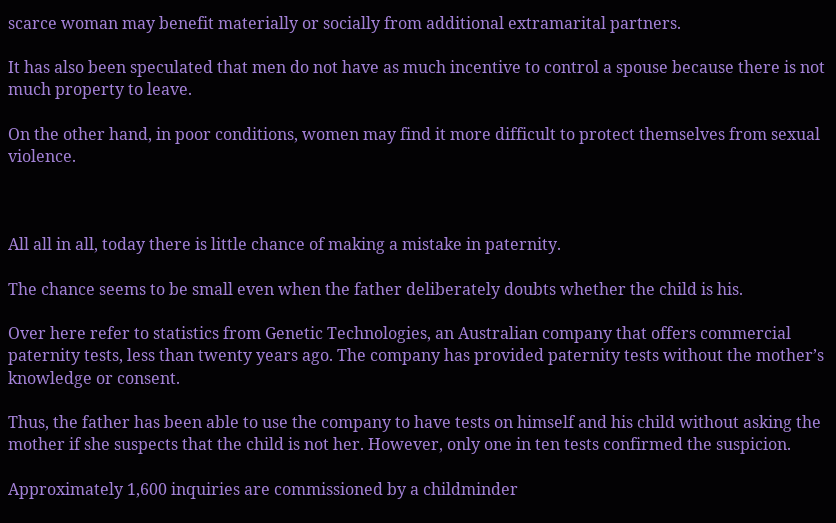scarce woman may benefit materially or socially from additional extramarital partners.

It has also been speculated that men do not have as much incentive to control a spouse because there is not much property to leave.

On the other hand, in poor conditions, women may find it more difficult to protect themselves from sexual violence.



All all in all, today there is little chance of making a mistake in paternity.

The chance seems to be small even when the father deliberately doubts whether the child is his.

Over here refer to statistics from Genetic Technologies, an Australian company that offers commercial paternity tests, less than twenty years ago. The company has provided paternity tests without the mother’s knowledge or consent.

Thus, the father has been able to use the company to have tests on himself and his child without asking the mother if she suspects that the child is not her. However, only one in ten tests confirmed the suspicion.

Approximately 1,600 inquiries are commissioned by a childminder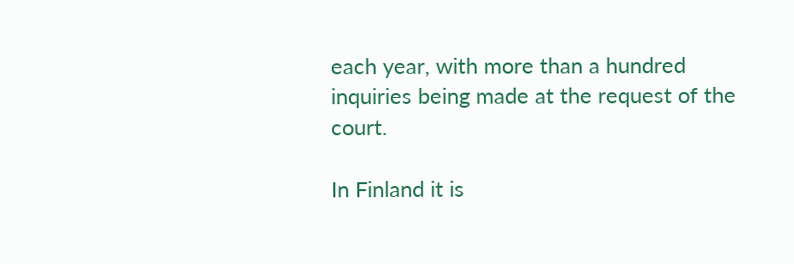each year, with more than a hundred inquiries being made at the request of the court.

In Finland it is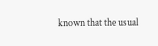known that the usual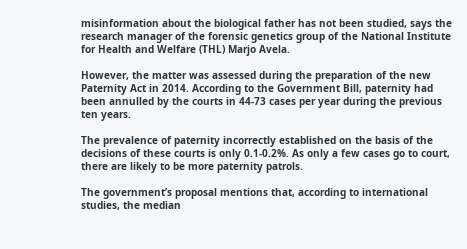misinformation about the biological father has not been studied, says the research manager of the forensic genetics group of the National Institute for Health and Welfare (THL) Marjo Avela.

However, the matter was assessed during the preparation of the new Paternity Act in 2014. According to the Government Bill, paternity had been annulled by the courts in 44-73 cases per year during the previous ten years.

The prevalence of paternity incorrectly established on the basis of the decisions of these courts is only 0.1-0.2%. As only a few cases go to court, there are likely to be more paternity patrols.

The government’s proposal mentions that, according to international studies, the median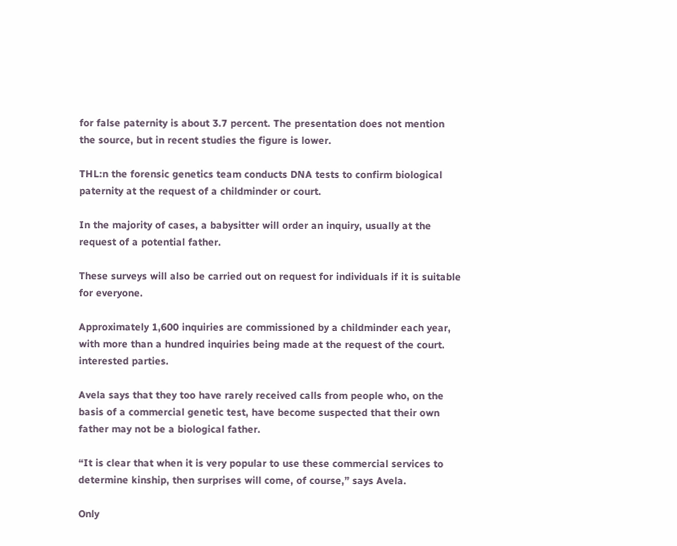for false paternity is about 3.7 percent. The presentation does not mention the source, but in recent studies the figure is lower.

THL:n the forensic genetics team conducts DNA tests to confirm biological paternity at the request of a childminder or court.

In the majority of cases, a babysitter will order an inquiry, usually at the request of a potential father.

These surveys will also be carried out on request for individuals if it is suitable for everyone.

Approximately 1,600 inquiries are commissioned by a childminder each year, with more than a hundred inquiries being made at the request of the court. interested parties.

Avela says that they too have rarely received calls from people who, on the basis of a commercial genetic test, have become suspected that their own father may not be a biological father.

“It is clear that when it is very popular to use these commercial services to determine kinship, then surprises will come, of course,” says Avela.

Only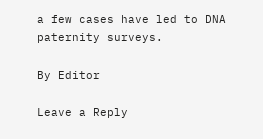a few cases have led to DNA paternity surveys.

By Editor

Leave a Reply